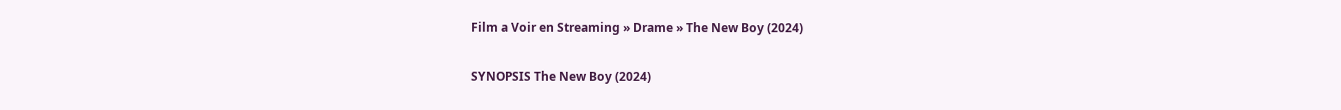Film a Voir en Streaming » Drame » The New Boy (2024)

SYNOPSIS The New Boy (2024)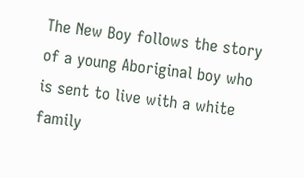The New Boy follows the story of a young Aboriginal boy who is sent to live with a white family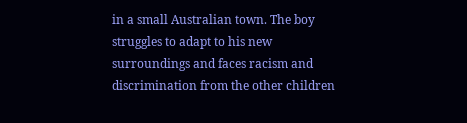in a small Australian town. The boy struggles to adapt to his new surroundings and faces racism and discrimination from the other children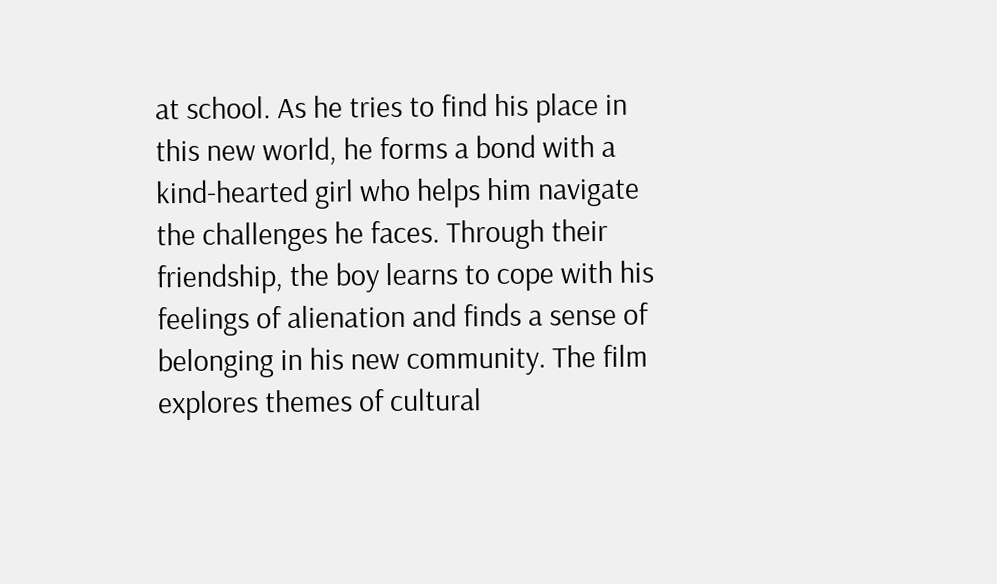at school. As he tries to find his place in this new world, he forms a bond with a kind-hearted girl who helps him navigate the challenges he faces. Through their friendship, the boy learns to cope with his feelings of alienation and finds a sense of belonging in his new community. The film explores themes of cultural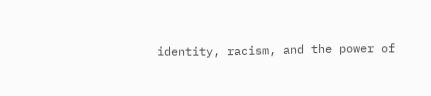identity, racism, and the power of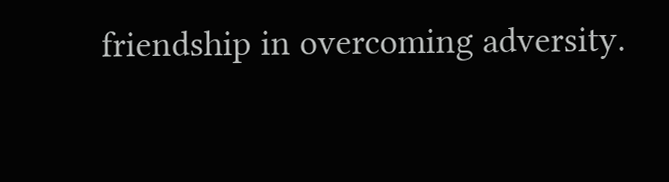friendship in overcoming adversity.